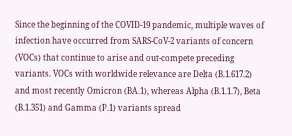Since the beginning of the COVID-19 pandemic, multiple waves of infection have occurred from SARS-CoV-2 variants of concern (VOCs) that continue to arise and out-compete preceding variants. VOCs with worldwide relevance are Delta (B.1.617.2) and most recently Omicron (BA.1), whereas Alpha (B.1.1.7), Beta (B.1.351) and Gamma (P.1) variants spread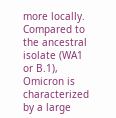more locally. Compared to the ancestral isolate (WA1 or B.1), Omicron is characterized by a large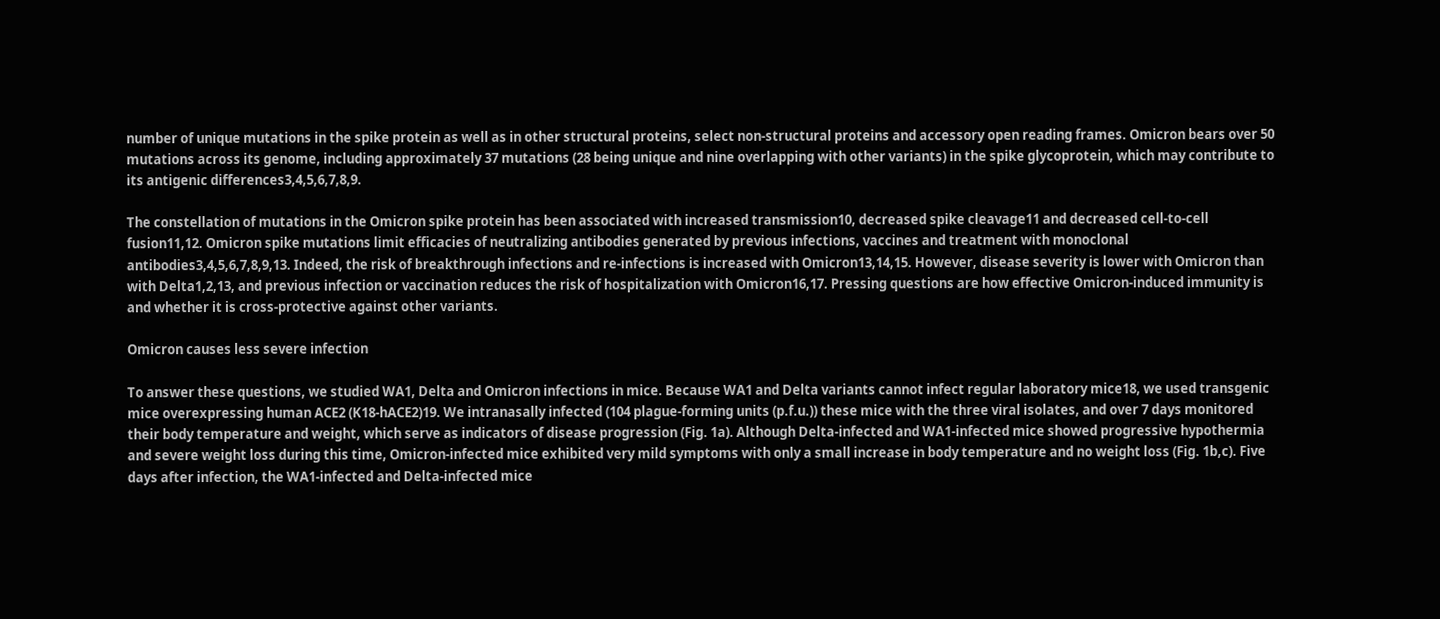number of unique mutations in the spike protein as well as in other structural proteins, select non-structural proteins and accessory open reading frames. Omicron bears over 50 mutations across its genome, including approximately 37 mutations (28 being unique and nine overlapping with other variants) in the spike glycoprotein, which may contribute to its antigenic differences3,4,5,6,7,8,9.

The constellation of mutations in the Omicron spike protein has been associated with increased transmission10, decreased spike cleavage11 and decreased cell-to-cell fusion11,12. Omicron spike mutations limit efficacies of neutralizing antibodies generated by previous infections, vaccines and treatment with monoclonal antibodies3,4,5,6,7,8,9,13. Indeed, the risk of breakthrough infections and re-infections is increased with Omicron13,14,15. However, disease severity is lower with Omicron than with Delta1,2,13, and previous infection or vaccination reduces the risk of hospitalization with Omicron16,17. Pressing questions are how effective Omicron-induced immunity is and whether it is cross-protective against other variants.

Omicron causes less severe infection

To answer these questions, we studied WA1, Delta and Omicron infections in mice. Because WA1 and Delta variants cannot infect regular laboratory mice18, we used transgenic mice overexpressing human ACE2 (K18-hACE2)19. We intranasally infected (104 plague-forming units (p.f.u.)) these mice with the three viral isolates, and over 7 days monitored their body temperature and weight, which serve as indicators of disease progression (Fig. 1a). Although Delta-infected and WA1-infected mice showed progressive hypothermia and severe weight loss during this time, Omicron-infected mice exhibited very mild symptoms with only a small increase in body temperature and no weight loss (Fig. 1b,c). Five days after infection, the WA1-infected and Delta-infected mice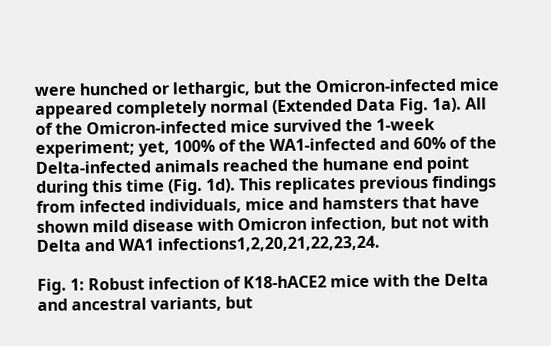were hunched or lethargic, but the Omicron-infected mice appeared completely normal (Extended Data Fig. 1a). All of the Omicron-infected mice survived the 1-week experiment; yet, 100% of the WA1-infected and 60% of the Delta-infected animals reached the humane end point during this time (Fig. 1d). This replicates previous findings from infected individuals, mice and hamsters that have shown mild disease with Omicron infection, but not with Delta and WA1 infections1,2,20,21,22,23,24.

Fig. 1: Robust infection of K18-hACE2 mice with the Delta and ancestral variants, but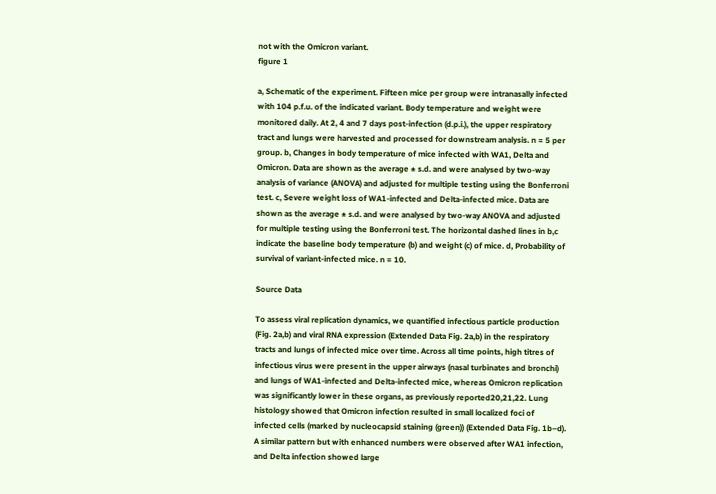not with the Omicron variant.
figure 1

a, Schematic of the experiment. Fifteen mice per group were intranasally infected with 104 p.f.u. of the indicated variant. Body temperature and weight were monitored daily. At 2, 4 and 7 days post-infection (d.p.i.), the upper respiratory tract and lungs were harvested and processed for downstream analysis. n = 5 per group. b, Changes in body temperature of mice infected with WA1, Delta and Omicron. Data are shown as the average ± s.d. and were analysed by two-way analysis of variance (ANOVA) and adjusted for multiple testing using the Bonferroni test. c, Severe weight loss of WA1-infected and Delta-infected mice. Data are shown as the average ± s.d. and were analysed by two-way ANOVA and adjusted for multiple testing using the Bonferroni test. The horizontal dashed lines in b,c indicate the baseline body temperature (b) and weight (c) of mice. d, Probability of survival of variant-infected mice. n = 10.

Source Data

To assess viral replication dynamics, we quantified infectious particle production (Fig. 2a,b) and viral RNA expression (Extended Data Fig. 2a,b) in the respiratory tracts and lungs of infected mice over time. Across all time points, high titres of infectious virus were present in the upper airways (nasal turbinates and bronchi) and lungs of WA1-infected and Delta-infected mice, whereas Omicron replication was significantly lower in these organs, as previously reported20,21,22. Lung histology showed that Omicron infection resulted in small localized foci of infected cells (marked by nucleocapsid staining (green)) (Extended Data Fig. 1b–d). A similar pattern but with enhanced numbers were observed after WA1 infection, and Delta infection showed large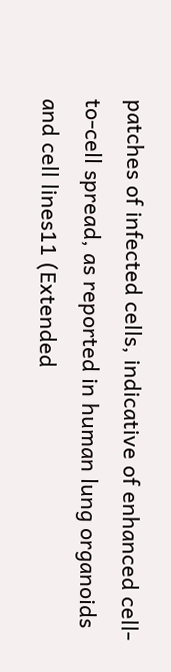patches of infected cells, indicative of enhanced cell-to-cell spread, as reported in human lung organoids and cell lines11 (Extended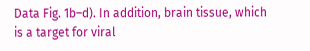Data Fig. 1b–d). In addition, brain tissue, which is a target for viral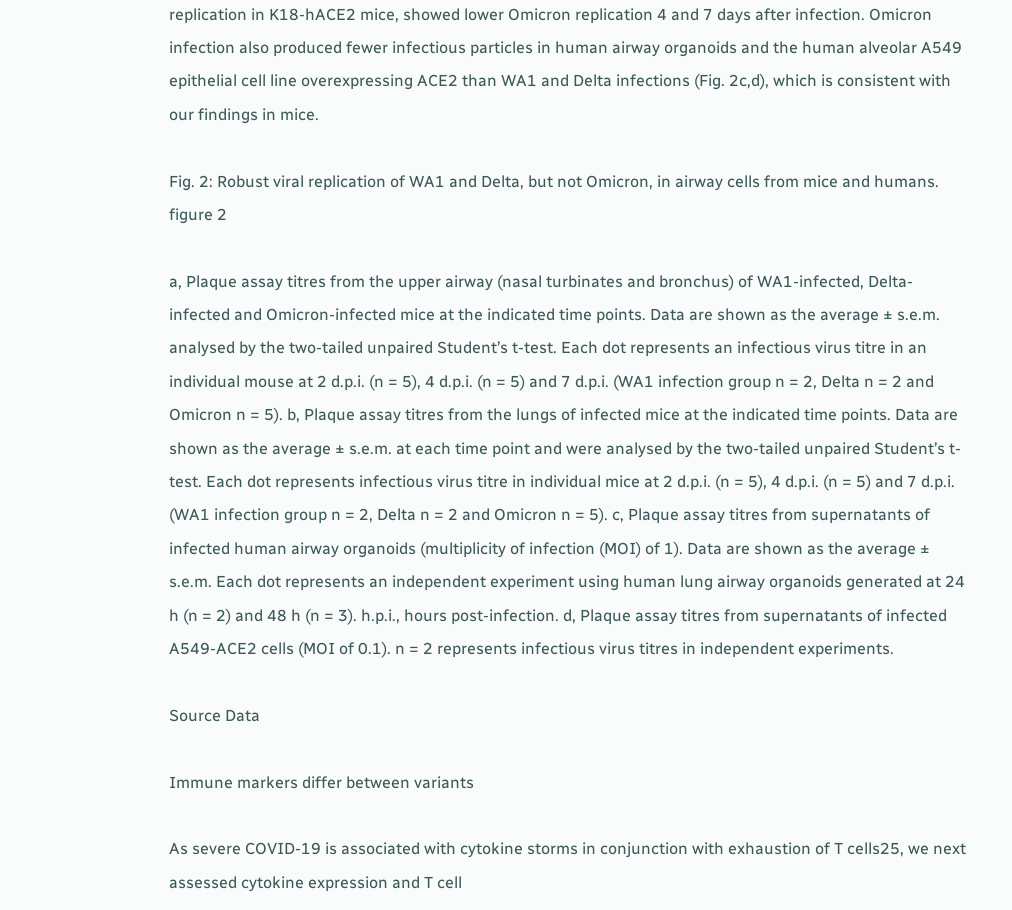replication in K18-hACE2 mice, showed lower Omicron replication 4 and 7 days after infection. Omicron infection also produced fewer infectious particles in human airway organoids and the human alveolar A549 epithelial cell line overexpressing ACE2 than WA1 and Delta infections (Fig. 2c,d), which is consistent with our findings in mice.

Fig. 2: Robust viral replication of WA1 and Delta, but not Omicron, in airway cells from mice and humans.
figure 2

a, Plaque assay titres from the upper airway (nasal turbinates and bronchus) of WA1-infected, Delta-infected and Omicron-infected mice at the indicated time points. Data are shown as the average ± s.e.m. analysed by the two-tailed unpaired Student’s t-test. Each dot represents an infectious virus titre in an individual mouse at 2 d.p.i. (n = 5), 4 d.p.i. (n = 5) and 7 d.p.i. (WA1 infection group n = 2, Delta n = 2 and Omicron n = 5). b, Plaque assay titres from the lungs of infected mice at the indicated time points. Data are shown as the average ± s.e.m. at each time point and were analysed by the two-tailed unpaired Student’s t-test. Each dot represents infectious virus titre in individual mice at 2 d.p.i. (n = 5), 4 d.p.i. (n = 5) and 7 d.p.i. (WA1 infection group n = 2, Delta n = 2 and Omicron n = 5). c, Plaque assay titres from supernatants of infected human airway organoids (multiplicity of infection (MOI) of 1). Data are shown as the average ± s.e.m. Each dot represents an independent experiment using human lung airway organoids generated at 24 h (n = 2) and 48 h (n = 3). h.p.i., hours post-infection. d, Plaque assay titres from supernatants of infected A549-ACE2 cells (MOI of 0.1). n = 2 represents infectious virus titres in independent experiments.

Source Data

Immune markers differ between variants

As severe COVID-19 is associated with cytokine storms in conjunction with exhaustion of T cells25, we next assessed cytokine expression and T cell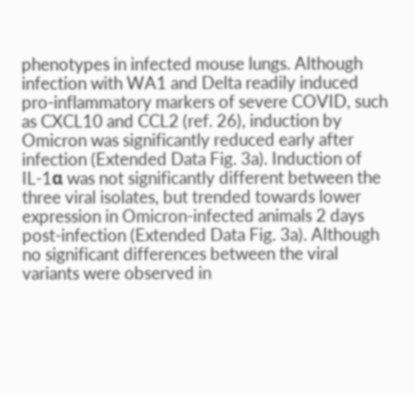phenotypes in infected mouse lungs. Although infection with WA1 and Delta readily induced pro-inflammatory markers of severe COVID, such as CXCL10 and CCL2 (ref. 26), induction by Omicron was significantly reduced early after infection (Extended Data Fig. 3a). Induction of IL-1α was not significantly different between the three viral isolates, but trended towards lower expression in Omicron-infected animals 2 days post-infection (Extended Data Fig. 3a). Although no significant differences between the viral variants were observed in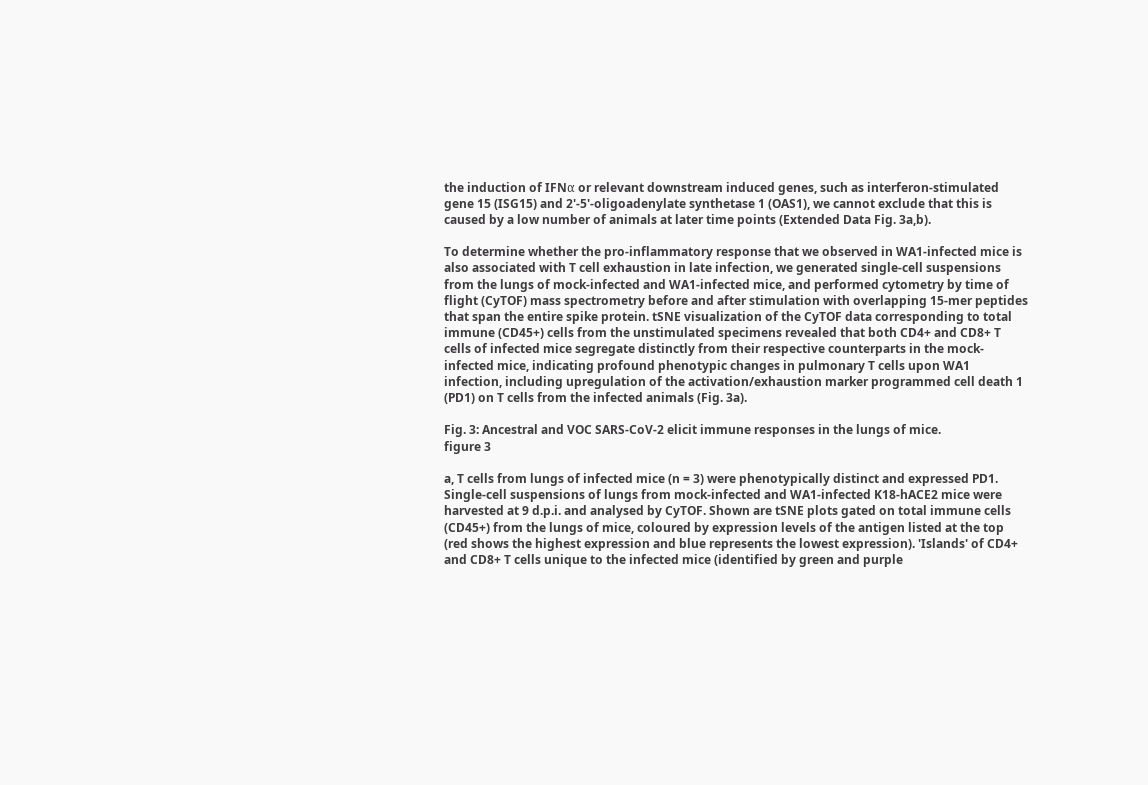the induction of IFNα or relevant downstream induced genes, such as interferon-stimulated gene 15 (ISG15) and 2'-5'-oligoadenylate synthetase 1 (OAS1), we cannot exclude that this is caused by a low number of animals at later time points (Extended Data Fig. 3a,b).

To determine whether the pro-inflammatory response that we observed in WA1-infected mice is also associated with T cell exhaustion in late infection, we generated single-cell suspensions from the lungs of mock-infected and WA1-infected mice, and performed cytometry by time of flight (CyTOF) mass spectrometry before and after stimulation with overlapping 15-mer peptides that span the entire spike protein. tSNE visualization of the CyTOF data corresponding to total immune (CD45+) cells from the unstimulated specimens revealed that both CD4+ and CD8+ T cells of infected mice segregate distinctly from their respective counterparts in the mock-infected mice, indicating profound phenotypic changes in pulmonary T cells upon WA1 infection, including upregulation of the activation/exhaustion marker programmed cell death 1 (PD1) on T cells from the infected animals (Fig. 3a).

Fig. 3: Ancestral and VOC SARS-CoV-2 elicit immune responses in the lungs of mice.
figure 3

a, T cells from lungs of infected mice (n = 3) were phenotypically distinct and expressed PD1. Single-cell suspensions of lungs from mock-infected and WA1-infected K18-hACE2 mice were harvested at 9 d.p.i. and analysed by CyTOF. Shown are tSNE plots gated on total immune cells (CD45+) from the lungs of mice, coloured by expression levels of the antigen listed at the top (red shows the highest expression and blue represents the lowest expression). 'Islands' of CD4+ and CD8+ T cells unique to the infected mice (identified by green and purple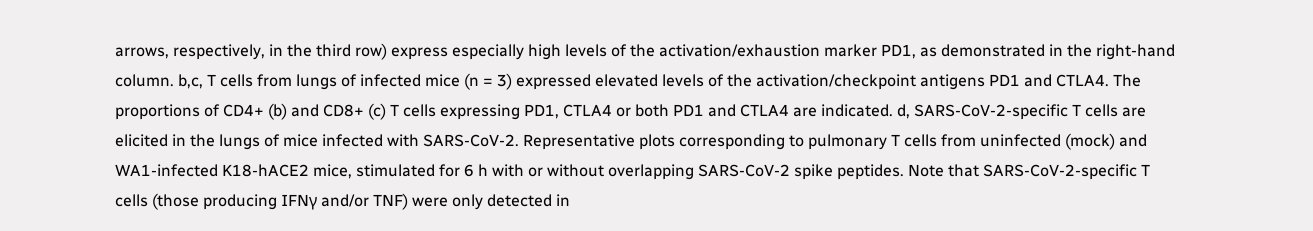arrows, respectively, in the third row) express especially high levels of the activation/exhaustion marker PD1, as demonstrated in the right-hand column. b,c, T cells from lungs of infected mice (n = 3) expressed elevated levels of the activation/checkpoint antigens PD1 and CTLA4. The proportions of CD4+ (b) and CD8+ (c) T cells expressing PD1, CTLA4 or both PD1 and CTLA4 are indicated. d, SARS-CoV-2-specific T cells are elicited in the lungs of mice infected with SARS-CoV-2. Representative plots corresponding to pulmonary T cells from uninfected (mock) and WA1-infected K18-hACE2 mice, stimulated for 6 h with or without overlapping SARS-CoV-2 spike peptides. Note that SARS-CoV-2-specific T cells (those producing IFNγ and/or TNF) were only detected in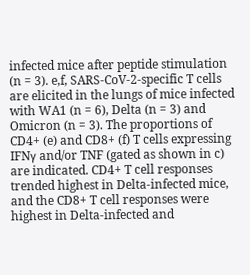infected mice after peptide stimulation (n = 3). e,f, SARS-CoV-2-specific T cells are elicited in the lungs of mice infected with WA1 (n = 6), Delta (n = 3) and Omicron (n = 3). The proportions of CD4+ (e) and CD8+ (f) T cells expressing IFNγ and/or TNF (gated as shown in c) are indicated. CD4+ T cell responses trended highest in Delta-infected mice, and the CD8+ T cell responses were highest in Delta-infected and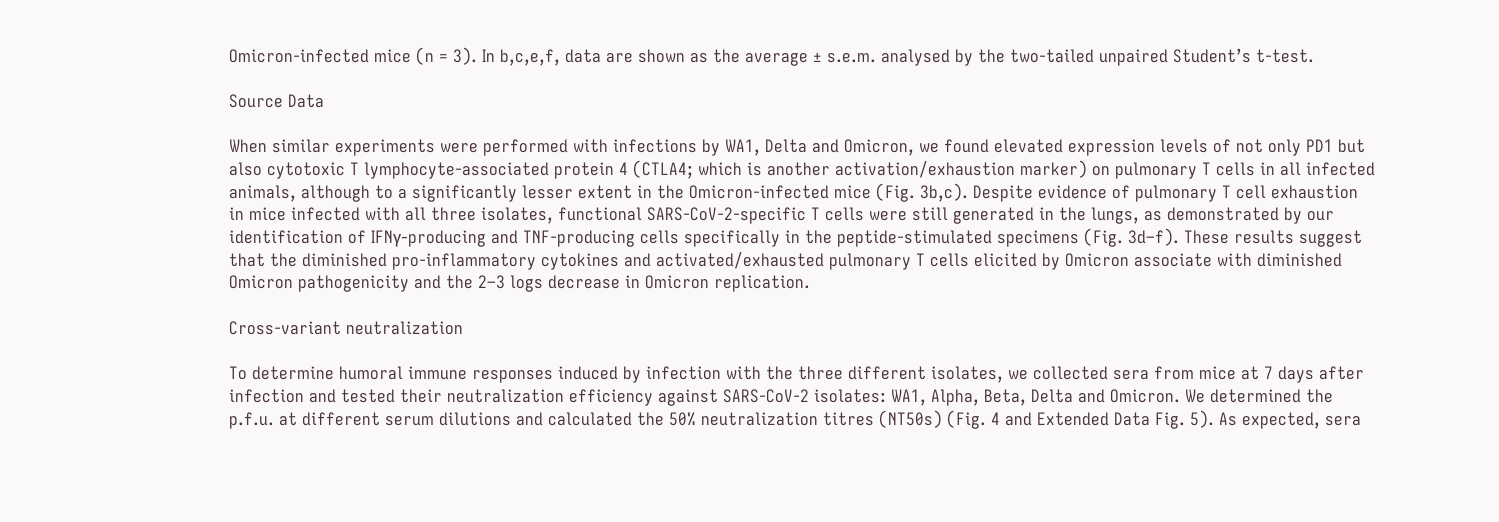Omicron-infected mice (n = 3). In b,c,e,f, data are shown as the average ± s.e.m. analysed by the two-tailed unpaired Student’s t-test.

Source Data

When similar experiments were performed with infections by WA1, Delta and Omicron, we found elevated expression levels of not only PD1 but also cytotoxic T lymphocyte-associated protein 4 (CTLA4; which is another activation/exhaustion marker) on pulmonary T cells in all infected animals, although to a significantly lesser extent in the Omicron-infected mice (Fig. 3b,c). Despite evidence of pulmonary T cell exhaustion in mice infected with all three isolates, functional SARS-CoV-2-specific T cells were still generated in the lungs, as demonstrated by our identification of IFNγ-producing and TNF-producing cells specifically in the peptide-stimulated specimens (Fig. 3d–f). These results suggest that the diminished pro-inflammatory cytokines and activated/exhausted pulmonary T cells elicited by Omicron associate with diminished Omicron pathogenicity and the 2–3 logs decrease in Omicron replication.

Cross-variant neutralization

To determine humoral immune responses induced by infection with the three different isolates, we collected sera from mice at 7 days after infection and tested their neutralization efficiency against SARS-CoV-2 isolates: WA1, Alpha, Beta, Delta and Omicron. We determined the p.f.u. at different serum dilutions and calculated the 50% neutralization titres (NT50s) (Fig. 4 and Extended Data Fig. 5). As expected, sera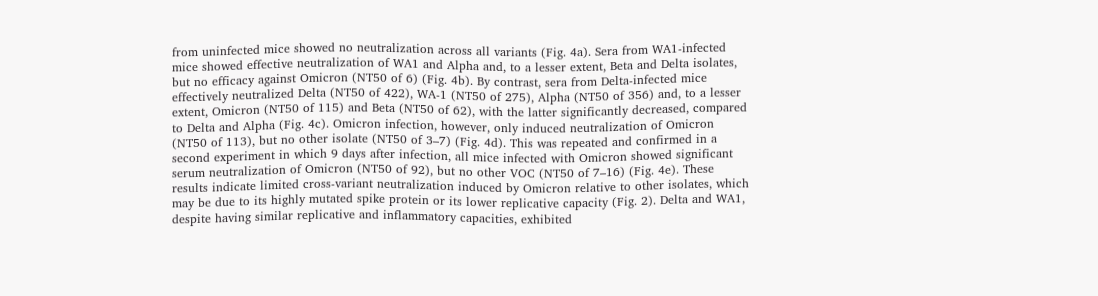from uninfected mice showed no neutralization across all variants (Fig. 4a). Sera from WA1-infected mice showed effective neutralization of WA1 and Alpha and, to a lesser extent, Beta and Delta isolates, but no efficacy against Omicron (NT50 of 6) (Fig. 4b). By contrast, sera from Delta-infected mice effectively neutralized Delta (NT50 of 422), WA-1 (NT50 of 275), Alpha (NT50 of 356) and, to a lesser extent, Omicron (NT50 of 115) and Beta (NT50 of 62), with the latter significantly decreased, compared to Delta and Alpha (Fig. 4c). Omicron infection, however, only induced neutralization of Omicron (NT50 of 113), but no other isolate (NT50 of 3–7) (Fig. 4d). This was repeated and confirmed in a second experiment in which 9 days after infection, all mice infected with Omicron showed significant serum neutralization of Omicron (NT50 of 92), but no other VOC (NT50 of 7–16) (Fig. 4e). These results indicate limited cross-variant neutralization induced by Omicron relative to other isolates, which may be due to its highly mutated spike protein or its lower replicative capacity (Fig. 2). Delta and WA1, despite having similar replicative and inflammatory capacities, exhibited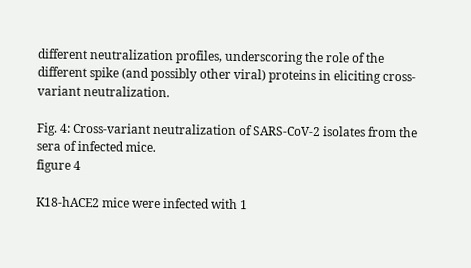different neutralization profiles, underscoring the role of the different spike (and possibly other viral) proteins in eliciting cross-variant neutralization.

Fig. 4: Cross-variant neutralization of SARS-CoV-2 isolates from the sera of infected mice.
figure 4

K18-hACE2 mice were infected with 1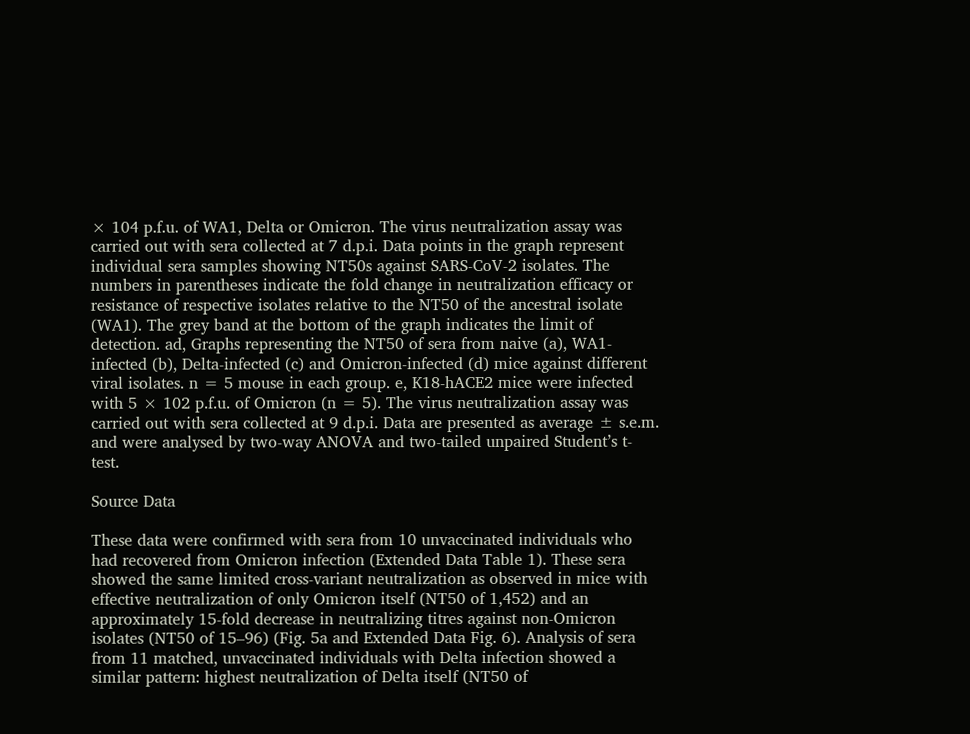× 104 p.f.u. of WA1, Delta or Omicron. The virus neutralization assay was carried out with sera collected at 7 d.p.i. Data points in the graph represent individual sera samples showing NT50s against SARS-CoV-2 isolates. The numbers in parentheses indicate the fold change in neutralization efficacy or resistance of respective isolates relative to the NT50 of the ancestral isolate (WA1). The grey band at the bottom of the graph indicates the limit of detection. ad, Graphs representing the NT50 of sera from naive (a), WA1-infected (b), Delta-infected (c) and Omicron-infected (d) mice against different viral isolates. n = 5 mouse in each group. e, K18-hACE2 mice were infected with 5 × 102 p.f.u. of Omicron (n = 5). The virus neutralization assay was carried out with sera collected at 9 d.p.i. Data are presented as average ± s.e.m. and were analysed by two-way ANOVA and two-tailed unpaired Student’s t-test.

Source Data

These data were confirmed with sera from 10 unvaccinated individuals who had recovered from Omicron infection (Extended Data Table 1). These sera showed the same limited cross-variant neutralization as observed in mice with effective neutralization of only Omicron itself (NT50 of 1,452) and an approximately 15-fold decrease in neutralizing titres against non-Omicron isolates (NT50 of 15–96) (Fig. 5a and Extended Data Fig. 6). Analysis of sera from 11 matched, unvaccinated individuals with Delta infection showed a similar pattern: highest neutralization of Delta itself (NT50 of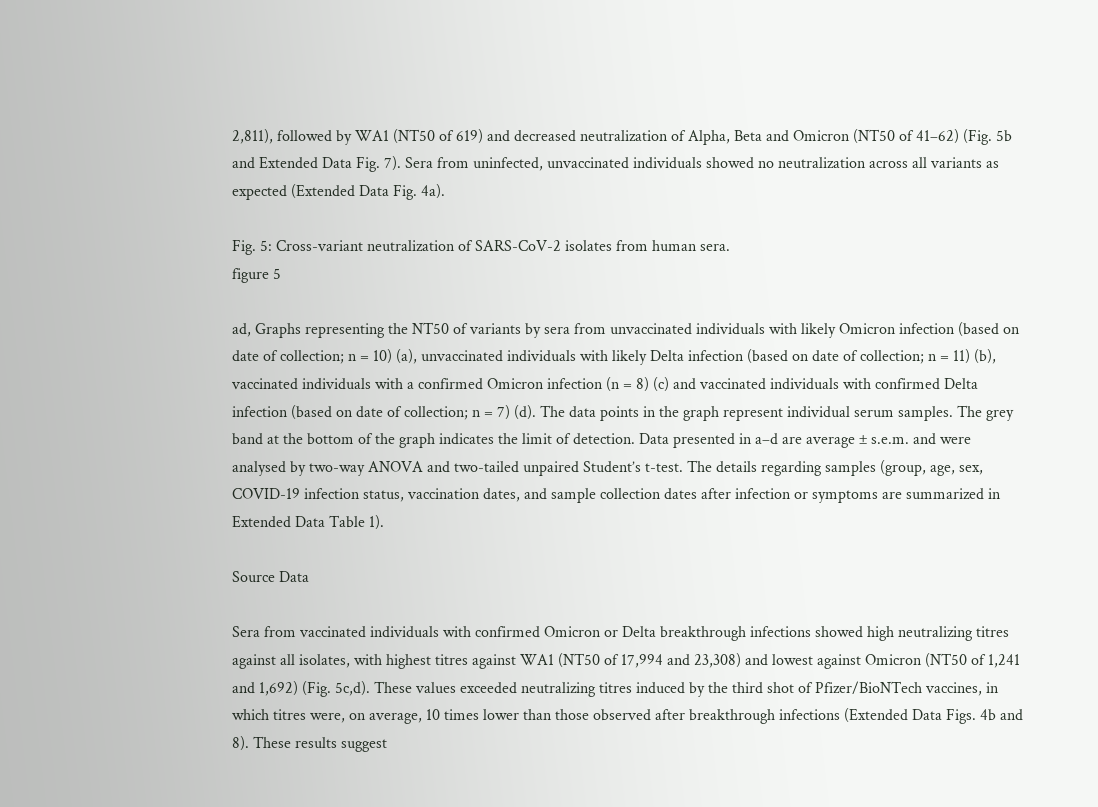2,811), followed by WA1 (NT50 of 619) and decreased neutralization of Alpha, Beta and Omicron (NT50 of 41–62) (Fig. 5b and Extended Data Fig. 7). Sera from uninfected, unvaccinated individuals showed no neutralization across all variants as expected (Extended Data Fig. 4a).

Fig. 5: Cross-variant neutralization of SARS-CoV-2 isolates from human sera.
figure 5

ad, Graphs representing the NT50 of variants by sera from unvaccinated individuals with likely Omicron infection (based on date of collection; n = 10) (a), unvaccinated individuals with likely Delta infection (based on date of collection; n = 11) (b), vaccinated individuals with a confirmed Omicron infection (n = 8) (c) and vaccinated individuals with confirmed Delta infection (based on date of collection; n = 7) (d). The data points in the graph represent individual serum samples. The grey band at the bottom of the graph indicates the limit of detection. Data presented in a–d are average ± s.e.m. and were analysed by two-way ANOVA and two-tailed unpaired Student’s t-test. The details regarding samples (group, age, sex, COVID-19 infection status, vaccination dates, and sample collection dates after infection or symptoms are summarized in Extended Data Table 1).

Source Data

Sera from vaccinated individuals with confirmed Omicron or Delta breakthrough infections showed high neutralizing titres against all isolates, with highest titres against WA1 (NT50 of 17,994 and 23,308) and lowest against Omicron (NT50 of 1,241 and 1,692) (Fig. 5c,d). These values exceeded neutralizing titres induced by the third shot of Pfizer/BioNTech vaccines, in which titres were, on average, 10 times lower than those observed after breakthrough infections (Extended Data Figs. 4b and 8). These results suggest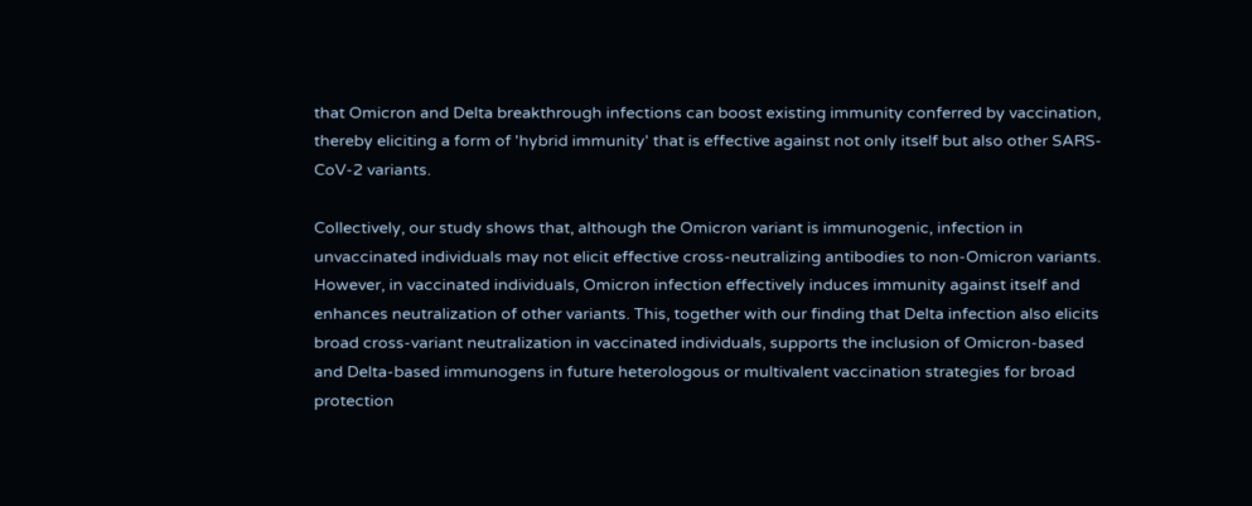that Omicron and Delta breakthrough infections can boost existing immunity conferred by vaccination, thereby eliciting a form of 'hybrid immunity' that is effective against not only itself but also other SARS-CoV-2 variants.

Collectively, our study shows that, although the Omicron variant is immunogenic, infection in unvaccinated individuals may not elicit effective cross-neutralizing antibodies to non-Omicron variants. However, in vaccinated individuals, Omicron infection effectively induces immunity against itself and enhances neutralization of other variants. This, together with our finding that Delta infection also elicits broad cross-variant neutralization in vaccinated individuals, supports the inclusion of Omicron-based and Delta-based immunogens in future heterologous or multivalent vaccination strategies for broad protection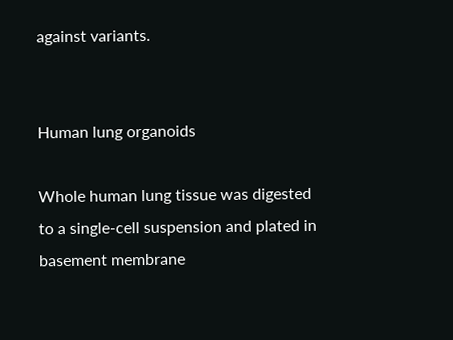against variants.


Human lung organoids

Whole human lung tissue was digested to a single-cell suspension and plated in basement membrane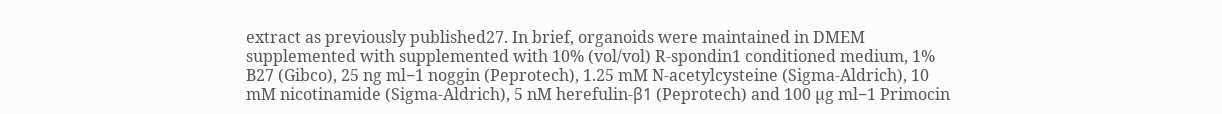extract as previously published27. In brief, organoids were maintained in DMEM supplemented with supplemented with 10% (vol/vol) R-spondin1 conditioned medium, 1% B27 (Gibco), 25 ng ml−1 noggin (Peprotech), 1.25 mM N-acetylcysteine (Sigma-Aldrich), 10 mM nicotinamide (Sigma-Aldrich), 5 nM herefulin-β1 (Peprotech) and 100 µg ml−1 Primocin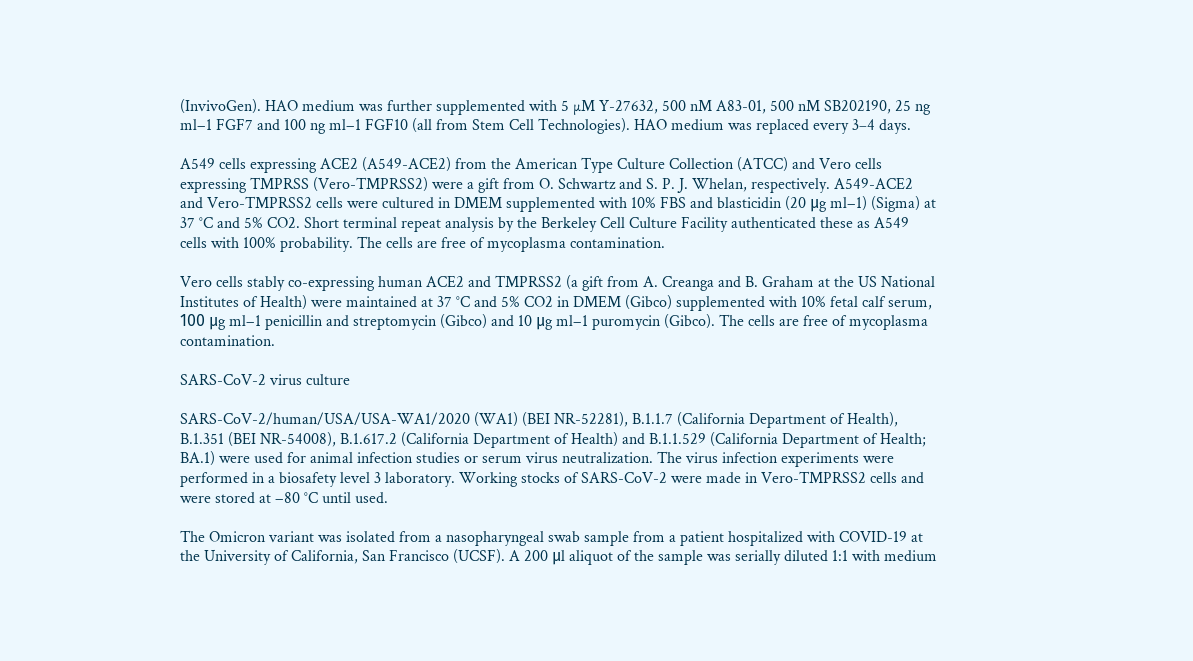(InvivoGen). HAO medium was further supplemented with 5 µM Y-27632, 500 nM A83-01, 500 nM SB202190, 25 ng ml−1 FGF7 and 100 ng ml−1 FGF10 (all from Stem Cell Technologies). HAO medium was replaced every 3–4 days.

A549 cells expressing ACE2 (A549-ACE2) from the American Type Culture Collection (ATCC) and Vero cells expressing TMPRSS (Vero-TMPRSS2) were a gift from O. Schwartz and S. P. J. Whelan, respectively. A549-ACE2 and Vero-TMPRSS2 cells were cultured in DMEM supplemented with 10% FBS and blasticidin (20 μg ml−1) (Sigma) at 37 °C and 5% CO2. Short terminal repeat analysis by the Berkeley Cell Culture Facility authenticated these as A549 cells with 100% probability. The cells are free of mycoplasma contamination.

Vero cells stably co-expressing human ACE2 and TMPRSS2 (a gift from A. Creanga and B. Graham at the US National Institutes of Health) were maintained at 37 °C and 5% CO2 in DMEM (Gibco) supplemented with 10% fetal calf serum, 100 μg ml−1 penicillin and streptomycin (Gibco) and 10 μg ml−1 puromycin (Gibco). The cells are free of mycoplasma contamination.

SARS-CoV-2 virus culture

SARS-CoV-2/human/USA/USA-WA1/2020 (WA1) (BEI NR-52281), B.1.1.7 (California Department of Health), B.1.351 (BEI NR-54008), B.1.617.2 (California Department of Health) and B.1.1.529 (California Department of Health; BA.1) were used for animal infection studies or serum virus neutralization. The virus infection experiments were performed in a biosafety level 3 laboratory. Working stocks of SARS-CoV-2 were made in Vero-TMPRSS2 cells and were stored at −80 °C until used.

The Omicron variant was isolated from a nasopharyngeal swab sample from a patient hospitalized with COVID-19 at the University of California, San Francisco (UCSF). A 200 μl aliquot of the sample was serially diluted 1:1 with medium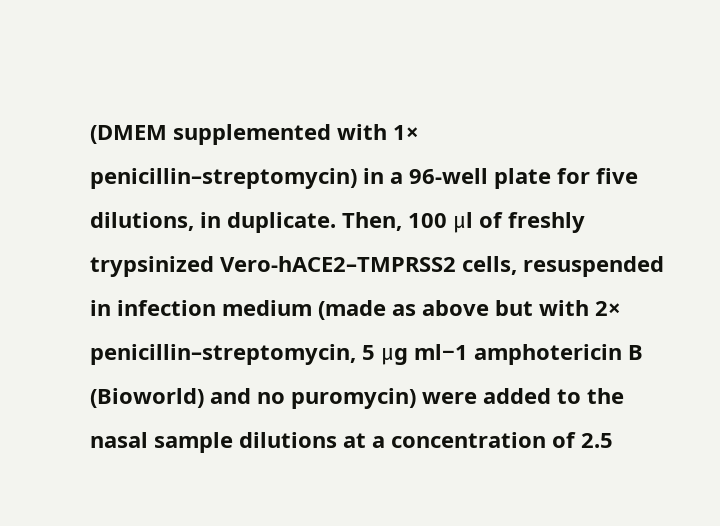(DMEM supplemented with 1× penicillin–streptomycin) in a 96-well plate for five dilutions, in duplicate. Then, 100 μl of freshly trypsinized Vero-hACE2–TMPRSS2 cells, resuspended in infection medium (made as above but with 2× penicillin–streptomycin, 5 μg ml−1 amphotericin B (Bioworld) and no puromycin) were added to the nasal sample dilutions at a concentration of 2.5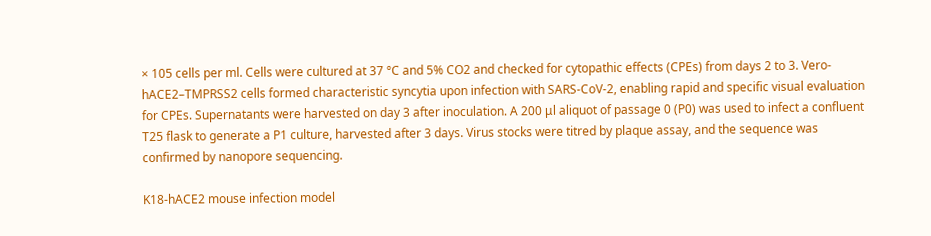× 105 cells per ml. Cells were cultured at 37 °C and 5% CO2 and checked for cytopathic effects (CPEs) from days 2 to 3. Vero-hACE2–TMPRSS2 cells formed characteristic syncytia upon infection with SARS-CoV-2, enabling rapid and specific visual evaluation for CPEs. Supernatants were harvested on day 3 after inoculation. A 200 μl aliquot of passage 0 (P0) was used to infect a confluent T25 flask to generate a P1 culture, harvested after 3 days. Virus stocks were titred by plaque assay, and the sequence was confirmed by nanopore sequencing.

K18-hACE2 mouse infection model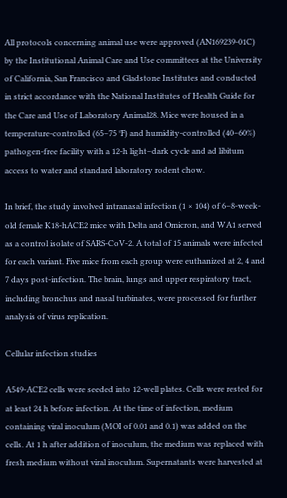All protocols concerning animal use were approved (AN169239-01C) by the Institutional Animal Care and Use committees at the University of California, San Francisco and Gladstone Institutes and conducted in strict accordance with the National Institutes of Health Guide for the Care and Use of Laboratory Animal28. Mice were housed in a temperature-controlled (65–75 °F) and humidity-controlled (40–60%) pathogen-free facility with a 12-h light–dark cycle and ad libitum access to water and standard laboratory rodent chow.

In brief, the study involved intranasal infection (1 × 104) of 6–8-week-old female K18-hACE2 mice with Delta and Omicron, and WA1 served as a control isolate of SARS-CoV-2. A total of 15 animals were infected for each variant. Five mice from each group were euthanized at 2, 4 and 7 days post-infection. The brain, lungs and upper respiratory tract, including bronchus and nasal turbinates, were processed for further analysis of virus replication.

Cellular infection studies

A549-ACE2 cells were seeded into 12-well plates. Cells were rested for at least 24 h before infection. At the time of infection, medium containing viral inoculum (MOI of 0.01 and 0.1) was added on the cells. At 1 h after addition of inoculum, the medium was replaced with fresh medium without viral inoculum. Supernatants were harvested at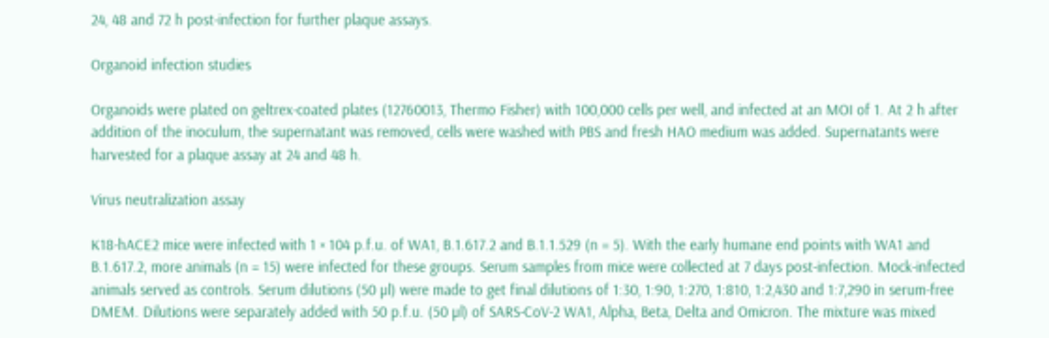24, 48 and 72 h post-infection for further plaque assays.

Organoid infection studies

Organoids were plated on geltrex-coated plates (12760013, Thermo Fisher) with 100,000 cells per well, and infected at an MOI of 1. At 2 h after addition of the inoculum, the supernatant was removed, cells were washed with PBS and fresh HAO medium was added. Supernatants were harvested for a plaque assay at 24 and 48 h.

Virus neutralization assay

K18-hACE2 mice were infected with 1 × 104 p.f.u. of WA1, B.1.617.2 and B.1.1.529 (n = 5). With the early humane end points with WA1 and B.1.617.2, more animals (n = 15) were infected for these groups. Serum samples from mice were collected at 7 days post-infection. Mock-infected animals served as controls. Serum dilutions (50 µl) were made to get final dilutions of 1:30, 1:90, 1:270, 1:810, 1:2,430 and 1:7,290 in serum-free DMEM. Dilutions were separately added with 50 p.f.u. (50 µl) of SARS-CoV-2 WA1, Alpha, Beta, Delta and Omicron. The mixture was mixed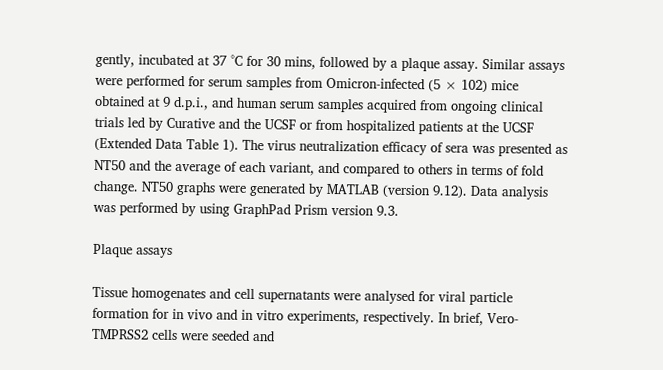gently, incubated at 37 °C for 30 mins, followed by a plaque assay. Similar assays were performed for serum samples from Omicron-infected (5 × 102) mice obtained at 9 d.p.i., and human serum samples acquired from ongoing clinical trials led by Curative and the UCSF or from hospitalized patients at the UCSF (Extended Data Table 1). The virus neutralization efficacy of sera was presented as NT50 and the average of each variant, and compared to others in terms of fold change. NT50 graphs were generated by MATLAB (version 9.12). Data analysis was performed by using GraphPad Prism version 9.3.

Plaque assays

Tissue homogenates and cell supernatants were analysed for viral particle formation for in vivo and in vitro experiments, respectively. In brief, Vero-TMPRSS2 cells were seeded and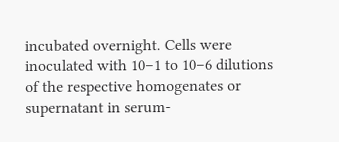incubated overnight. Cells were inoculated with 10−1 to 10−6 dilutions of the respective homogenates or supernatant in serum-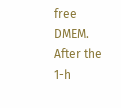free DMEM. After the 1-h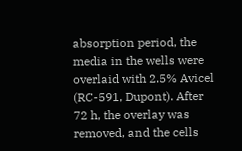absorption period, the media in the wells were overlaid with 2.5% Avicel (RC-591, Dupont). After 72 h, the overlay was removed, and the cells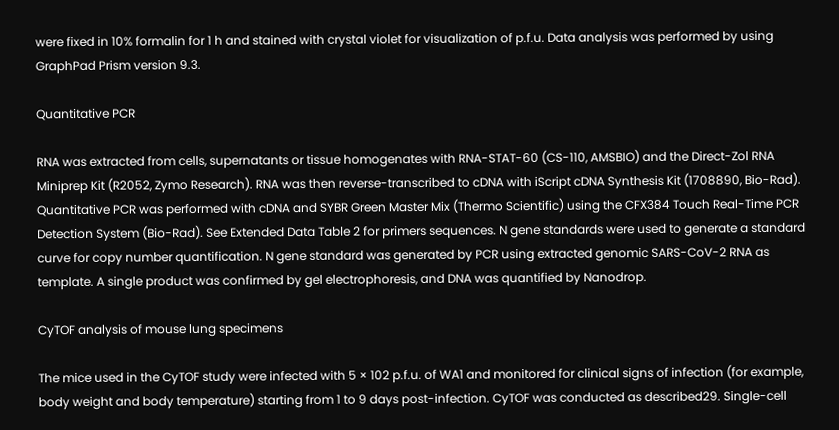were fixed in 10% formalin for 1 h and stained with crystal violet for visualization of p.f.u. Data analysis was performed by using GraphPad Prism version 9.3.

Quantitative PCR

RNA was extracted from cells, supernatants or tissue homogenates with RNA-STAT-60 (CS-110, AMSBIO) and the Direct-Zol RNA Miniprep Kit (R2052, Zymo Research). RNA was then reverse-transcribed to cDNA with iScript cDNA Synthesis Kit (1708890, Bio-Rad). Quantitative PCR was performed with cDNA and SYBR Green Master Mix (Thermo Scientific) using the CFX384 Touch Real-Time PCR Detection System (Bio-Rad). See Extended Data Table 2 for primers sequences. N gene standards were used to generate a standard curve for copy number quantification. N gene standard was generated by PCR using extracted genomic SARS-CoV-2 RNA as template. A single product was confirmed by gel electrophoresis, and DNA was quantified by Nanodrop.

CyTOF analysis of mouse lung specimens

The mice used in the CyTOF study were infected with 5 × 102 p.f.u. of WA1 and monitored for clinical signs of infection (for example, body weight and body temperature) starting from 1 to 9 days post-infection. CyTOF was conducted as described29. Single-cell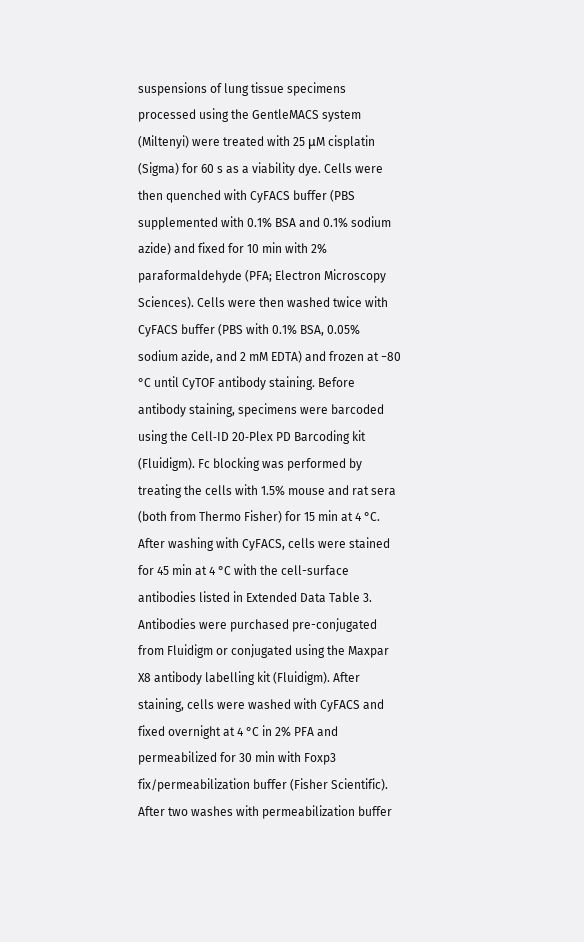suspensions of lung tissue specimens processed using the GentleMACS system (Miltenyi) were treated with 25 μM cisplatin (Sigma) for 60 s as a viability dye. Cells were then quenched with CyFACS buffer (PBS supplemented with 0.1% BSA and 0.1% sodium azide) and fixed for 10 min with 2% paraformaldehyde (PFA; Electron Microscopy Sciences). Cells were then washed twice with CyFACS buffer (PBS with 0.1% BSA, 0.05% sodium azide, and 2 mM EDTA) and frozen at −80 °C until CyTOF antibody staining. Before antibody staining, specimens were barcoded using the Cell‐ID 20‐Plex PD Barcoding kit (Fluidigm). Fc blocking was performed by treating the cells with 1.5% mouse and rat sera (both from Thermo Fisher) for 15 min at 4 °C. After washing with CyFACS, cells were stained for 45 min at 4 °C with the cell-surface antibodies listed in Extended Data Table 3. Antibodies were purchased pre-conjugated from Fluidigm or conjugated using the Maxpar X8 antibody labelling kit (Fluidigm). After staining, cells were washed with CyFACS and fixed overnight at 4 °C in 2% PFA and permeabilized for 30 min with Foxp3 fix/permeabilization buffer (Fisher Scientific). After two washes with permeabilization buffer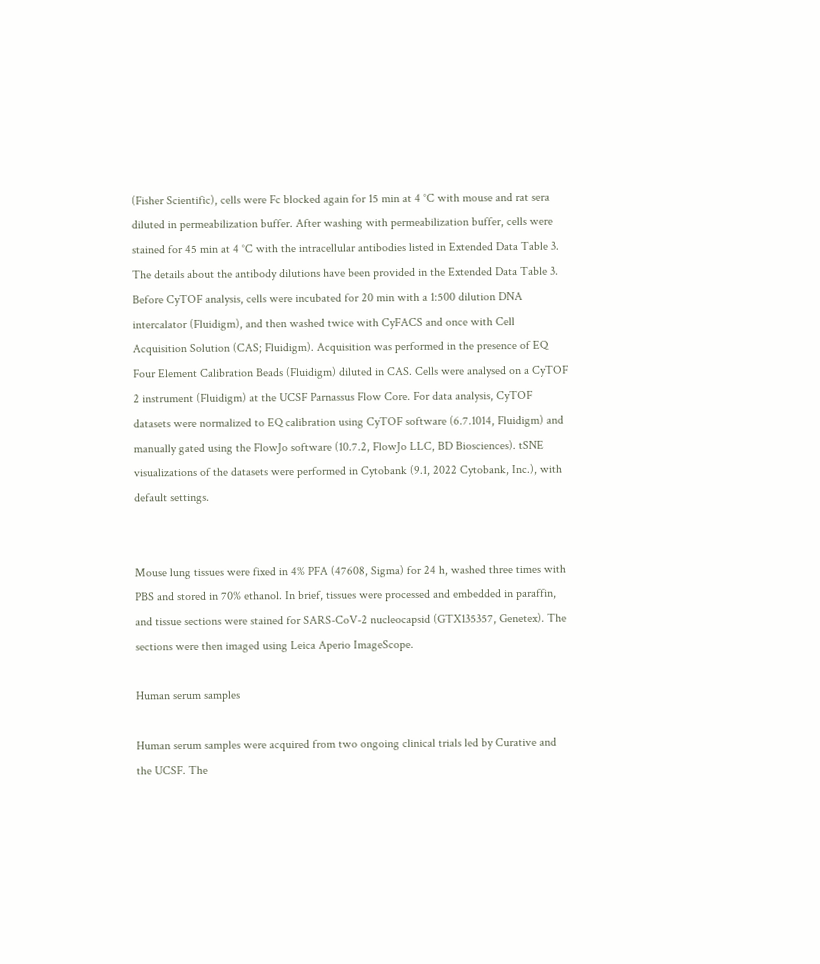(Fisher Scientific), cells were Fc blocked again for 15 min at 4 °C with mouse and rat sera diluted in permeabilization buffer. After washing with permeabilization buffer, cells were stained for 45 min at 4 °C with the intracellular antibodies listed in Extended Data Table 3. The details about the antibody dilutions have been provided in the Extended Data Table 3. Before CyTOF analysis, cells were incubated for 20 min with a 1:500 dilution DNA intercalator (Fluidigm), and then washed twice with CyFACS and once with Cell Acquisition Solution (CAS; Fluidigm). Acquisition was performed in the presence of EQ Four Element Calibration Beads (Fluidigm) diluted in CAS. Cells were analysed on a CyTOF 2 instrument (Fluidigm) at the UCSF Parnassus Flow Core. For data analysis, CyTOF datasets were normalized to EQ calibration using CyTOF software (6.7.1014, Fluidigm) and manually gated using the FlowJo software (10.7.2, FlowJo LLC, BD Biosciences). tSNE visualizations of the datasets were performed in Cytobank (9.1, 2022 Cytobank, Inc.), with default settings.


Mouse lung tissues were fixed in 4% PFA (47608, Sigma) for 24 h, washed three times with PBS and stored in 70% ethanol. In brief, tissues were processed and embedded in paraffin, and tissue sections were stained for SARS-CoV-2 nucleocapsid (GTX135357, Genetex). The sections were then imaged using Leica Aperio ImageScope.

Human serum samples

Human serum samples were acquired from two ongoing clinical trials led by Curative and the UCSF. The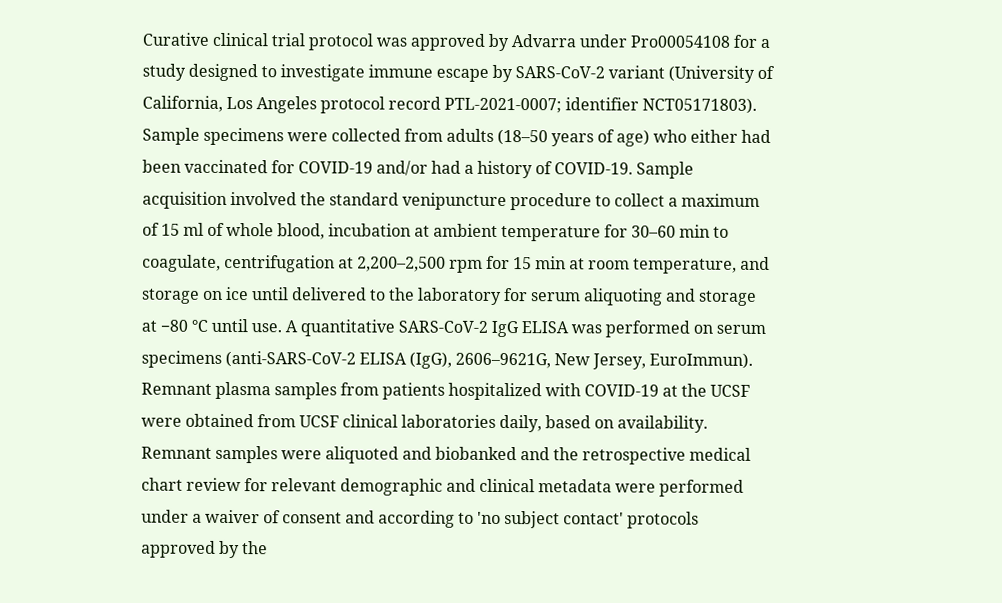Curative clinical trial protocol was approved by Advarra under Pro00054108 for a study designed to investigate immune escape by SARS-CoV-2 variant (University of California, Los Angeles protocol record PTL-2021-0007; identifier NCT05171803). Sample specimens were collected from adults (18–50 years of age) who either had been vaccinated for COVID-19 and/or had a history of COVID-19. Sample acquisition involved the standard venipuncture procedure to collect a maximum of 15 ml of whole blood, incubation at ambient temperature for 30–60 min to coagulate, centrifugation at 2,200–2,500 rpm for 15 min at room temperature, and storage on ice until delivered to the laboratory for serum aliquoting and storage at −80 °C until use. A quantitative SARS-CoV-2 IgG ELISA was performed on serum specimens (anti-SARS-CoV-2 ELISA (IgG), 2606–9621G, New Jersey, EuroImmun). Remnant plasma samples from patients hospitalized with COVID-19 at the UCSF were obtained from UCSF clinical laboratories daily, based on availability. Remnant samples were aliquoted and biobanked and the retrospective medical chart review for relevant demographic and clinical metadata were performed under a waiver of consent and according to 'no subject contact' protocols approved by the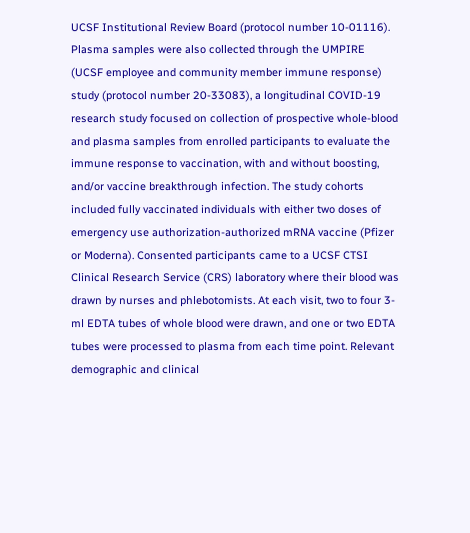UCSF Institutional Review Board (protocol number 10-01116). Plasma samples were also collected through the UMPIRE (UCSF employee and community member immune response) study (protocol number 20-33083), a longitudinal COVID-19 research study focused on collection of prospective whole-blood and plasma samples from enrolled participants to evaluate the immune response to vaccination, with and without boosting, and/or vaccine breakthrough infection. The study cohorts included fully vaccinated individuals with either two doses of emergency use authorization-authorized mRNA vaccine (Pfizer or Moderna). Consented participants came to a UCSF CTSI Clinical Research Service (CRS) laboratory where their blood was drawn by nurses and phlebotomists. At each visit, two to four 3-ml EDTA tubes of whole blood were drawn, and one or two EDTA tubes were processed to plasma from each time point. Relevant demographic and clinical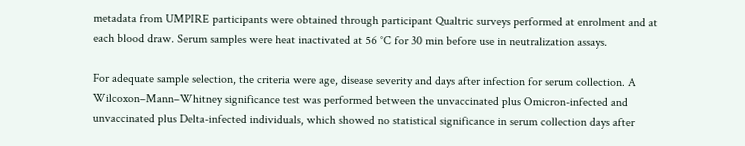metadata from UMPIRE participants were obtained through participant Qualtric surveys performed at enrolment and at each blood draw. Serum samples were heat inactivated at 56 °C for 30 min before use in neutralization assays.

For adequate sample selection, the criteria were age, disease severity and days after infection for serum collection. A Wilcoxon–Mann–Whitney significance test was performed between the unvaccinated plus Omicron-infected and unvaccinated plus Delta-infected individuals, which showed no statistical significance in serum collection days after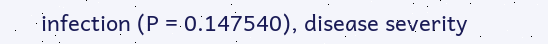infection (P = 0.147540), disease severity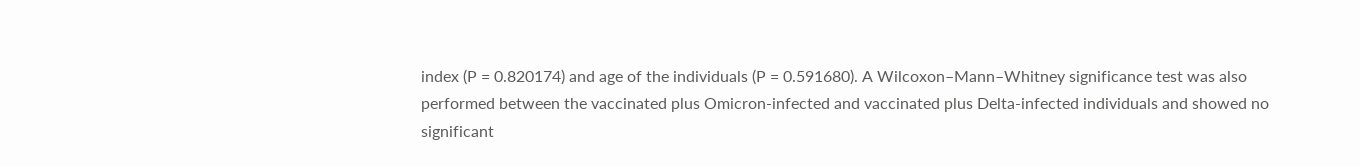index (P = 0.820174) and age of the individuals (P = 0.591680). A Wilcoxon–Mann–Whitney significance test was also performed between the vaccinated plus Omicron-infected and vaccinated plus Delta-infected individuals and showed no significant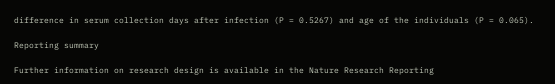difference in serum collection days after infection (P = 0.5267) and age of the individuals (P = 0.065).

Reporting summary

Further information on research design is available in the Nature Research Reporting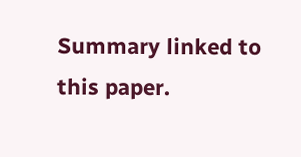Summary linked to this paper.